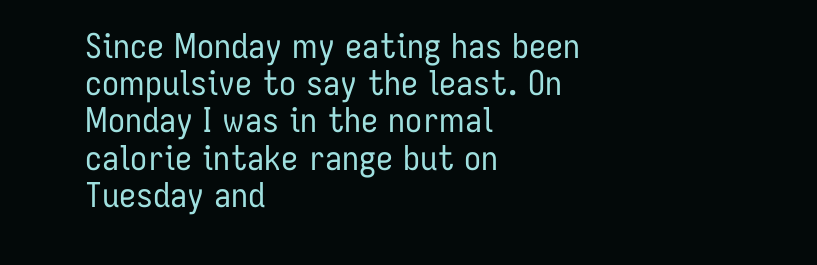Since Monday my eating has been compulsive to say the least. On Monday I was in the normal calorie intake range but on Tuesday and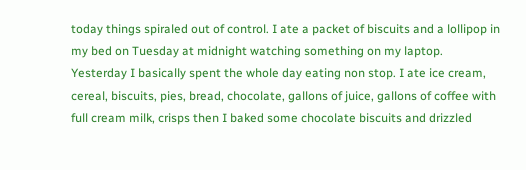today things spiraled out of control. I ate a packet of biscuits and a lollipop in my bed on Tuesday at midnight watching something on my laptop. Yesterday I basically spent the whole day eating non stop. I ate ice cream, cereal, biscuits, pies, bread, chocolate, gallons of juice, gallons of coffee with full cream milk, crisps then I baked some chocolate biscuits and drizzled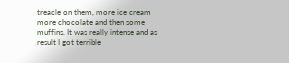treacle on them, more ice cream more chocolate and then some muffins. It was really intense and as result I got terrible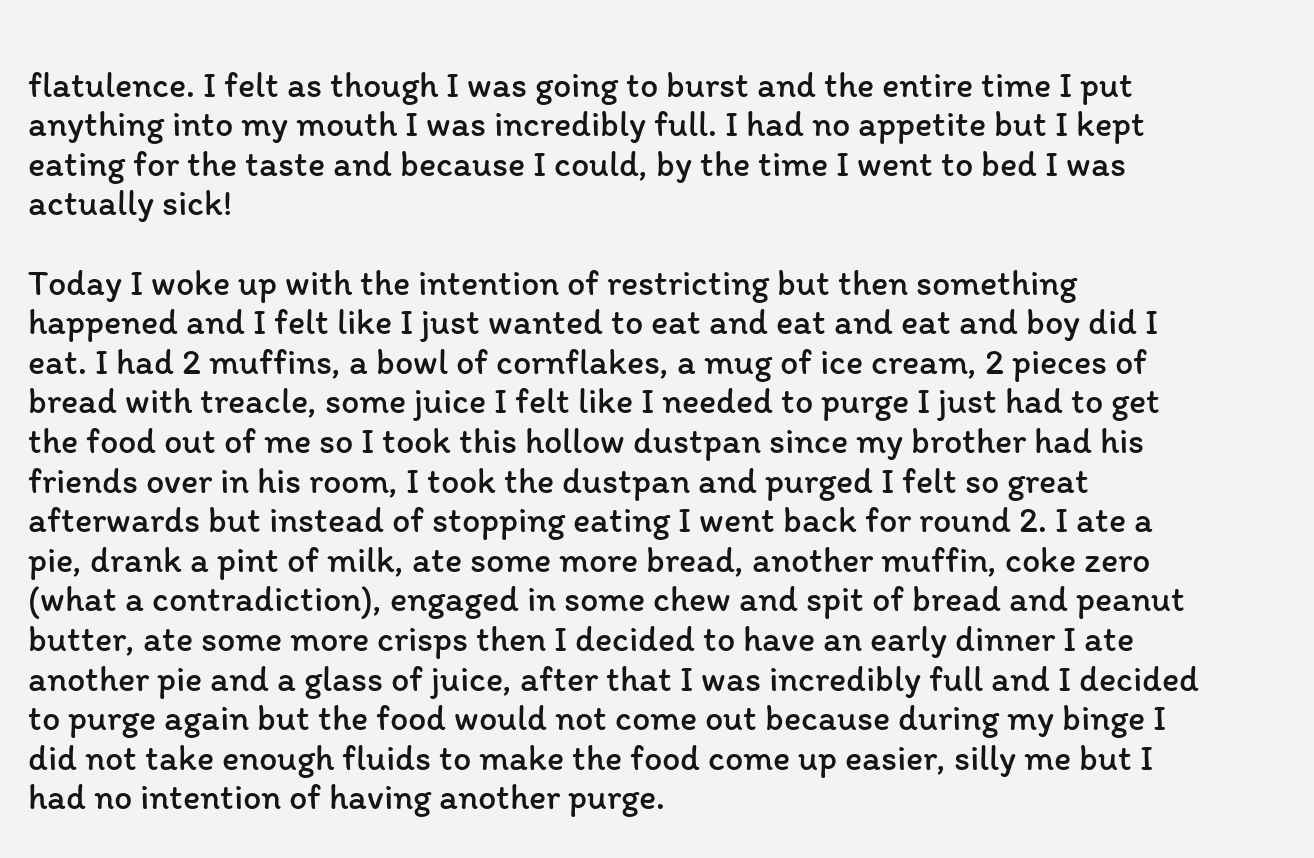flatulence. I felt as though I was going to burst and the entire time I put anything into my mouth I was incredibly full. I had no appetite but I kept eating for the taste and because I could, by the time I went to bed I was actually sick!

Today I woke up with the intention of restricting but then something happened and I felt like I just wanted to eat and eat and eat and boy did I eat. I had 2 muffins, a bowl of cornflakes, a mug of ice cream, 2 pieces of bread with treacle, some juice I felt like I needed to purge I just had to get the food out of me so I took this hollow dustpan since my brother had his friends over in his room, I took the dustpan and purged I felt so great afterwards but instead of stopping eating I went back for round 2. I ate a pie, drank a pint of milk, ate some more bread, another muffin, coke zero (what a contradiction), engaged in some chew and spit of bread and peanut butter, ate some more crisps then I decided to have an early dinner I ate another pie and a glass of juice, after that I was incredibly full and I decided to purge again but the food would not come out because during my binge I did not take enough fluids to make the food come up easier, silly me but I had no intention of having another purge.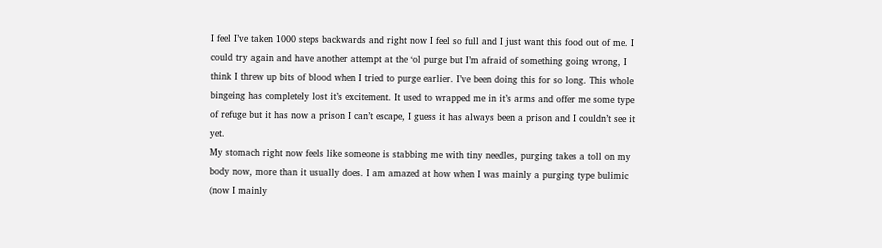I feel I’ve taken 1000 steps backwards and right now I feel so full and I just want this food out of me. I could try again and have another attempt at the ‘ol purge but I’m afraid of something going wrong, I think I threw up bits of blood when I tried to purge earlier. I’ve been doing this for so long. This whole bingeing has completely lost it’s excitement. It used to wrapped me in it’s arms and offer me some type of refuge but it has now a prison I can’t escape, I guess it has always been a prison and I couldn’t see it yet.
My stomach right now feels like someone is stabbing me with tiny needles, purging takes a toll on my body now, more than it usually does. I am amazed at how when I was mainly a purging type bulimic (now I mainly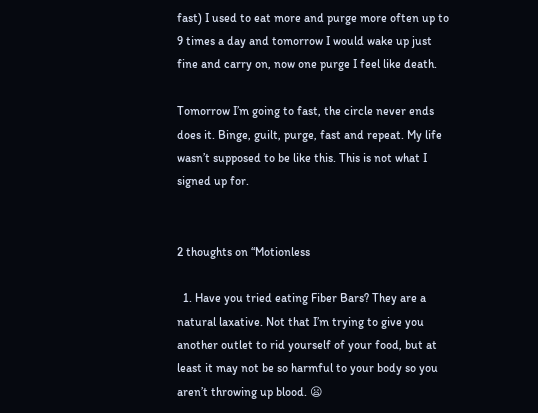fast) I used to eat more and purge more often up to 9 times a day and tomorrow I would wake up just fine and carry on, now one purge I feel like death.

Tomorrow I’m going to fast, the circle never ends does it. Binge, guilt, purge, fast and repeat. My life wasn’t supposed to be like this. This is not what I signed up for.


2 thoughts on “Motionless

  1. Have you tried eating Fiber Bars? They are a natural laxative. Not that I’m trying to give you another outlet to rid yourself of your food, but at least it may not be so harmful to your body so you aren’t throwing up blood. 😦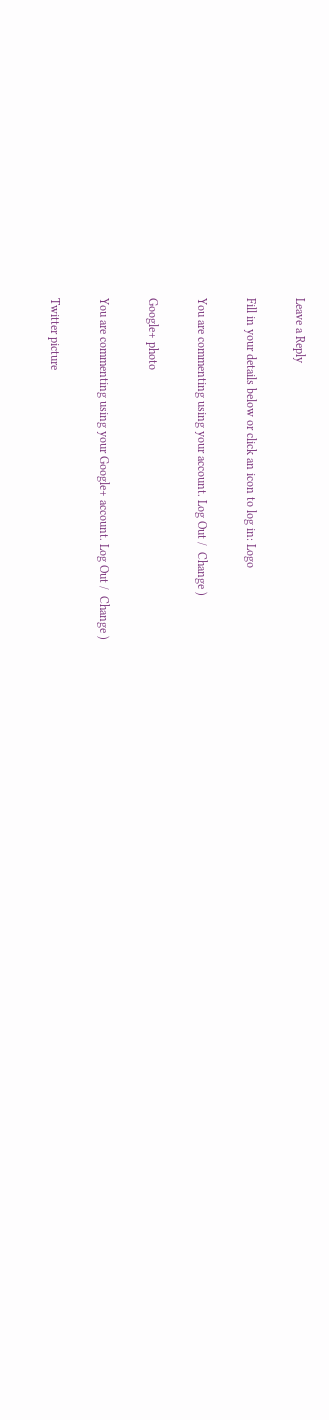Leave a Reply

Fill in your details below or click an icon to log in: Logo

You are commenting using your account. Log Out /  Change )

Google+ photo

You are commenting using your Google+ account. Log Out /  Change )

Twitter picture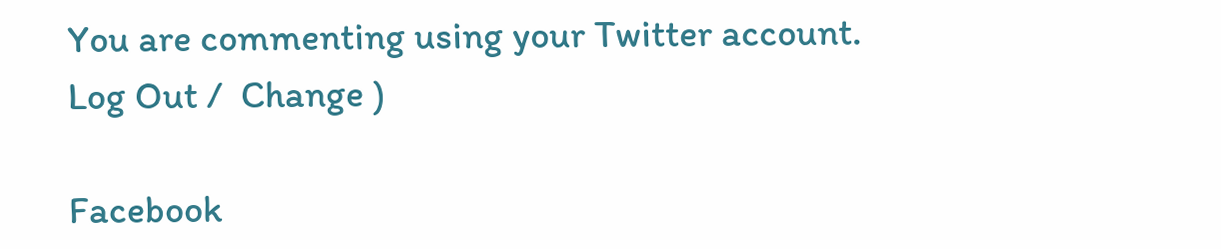You are commenting using your Twitter account. Log Out /  Change )

Facebook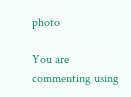photo

You are commenting using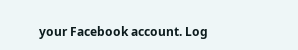your Facebook account. Log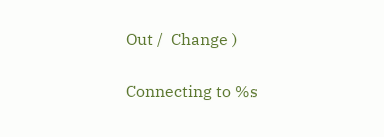Out /  Change )


Connecting to %s